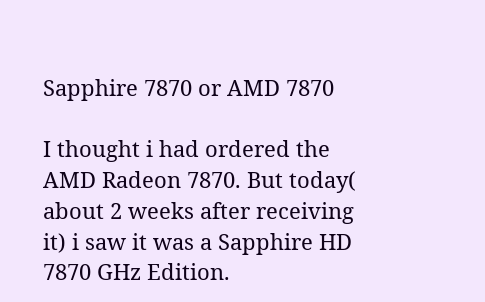Sapphire 7870 or AMD 7870

I thought i had ordered the AMD Radeon 7870. But today( about 2 weeks after receiving it) i saw it was a Sapphire HD 7870 GHz Edition.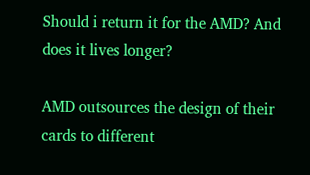Should i return it for the AMD? And does it lives longer?

AMD outsources the design of their cards to different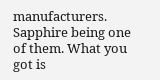manufacturers. Sapphire being one of them. What you got is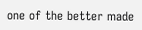one of the better made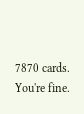7870 cards. You're fine.